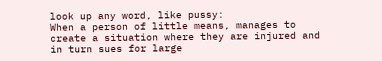look up any word, like pussy:
When a person of little means, manages to create a situation where they are injured and in turn sues for large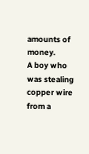amounts of money.
A boy who was stealing copper wire from a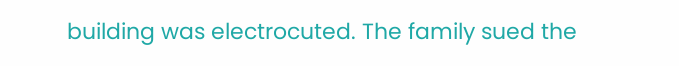building was electrocuted. The family sued the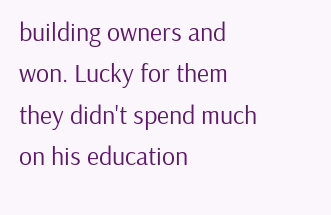building owners and won. Lucky for them they didn't spend much on his education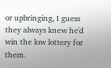or upbringing, I guess they always knew he'd win the low lottery for them.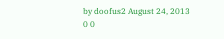by doofus2 August 24, 2013
0 0